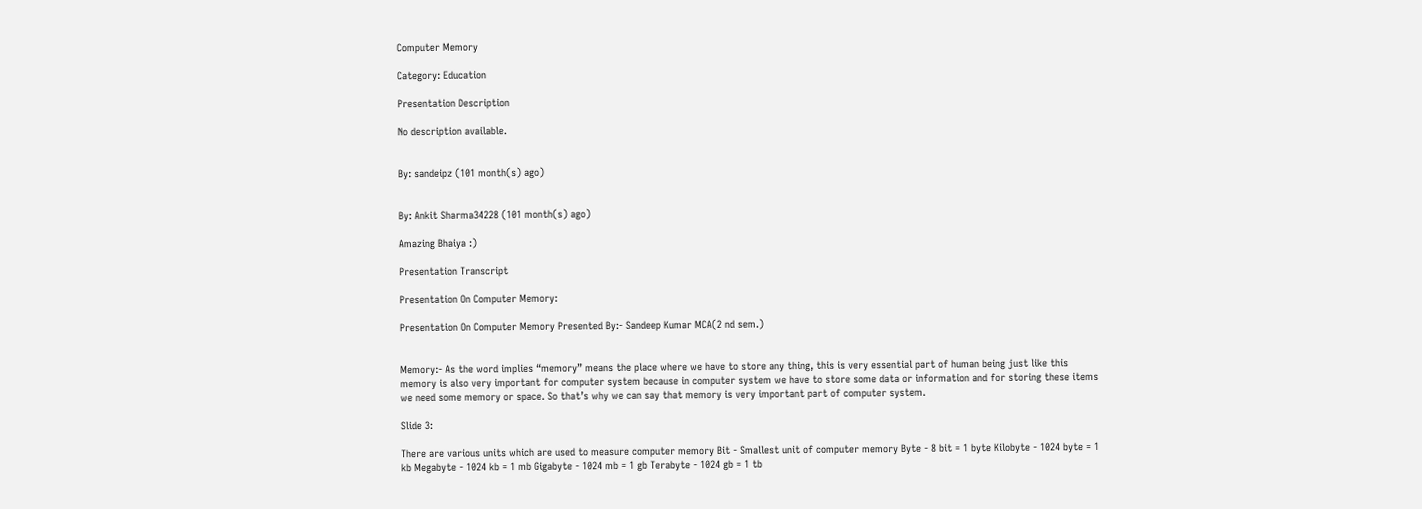Computer Memory

Category: Education

Presentation Description

No description available.


By: sandeipz (101 month(s) ago)


By: Ankit Sharma34228 (101 month(s) ago)

Amazing Bhaiya :)

Presentation Transcript

Presentation On Computer Memory:

Presentation On Computer Memory Presented By:- Sandeep Kumar MCA(2 nd sem.)


Memory:- As the word implies “memory” means the place where we have to store any thing, this is very essential part of human being just like this memory is also very important for computer system because in computer system we have to store some data or information and for storing these items we need some memory or space. So that’s why we can say that memory is very important part of computer system.

Slide 3:

There are various units which are used to measure computer memory Bit - Smallest unit of computer memory Byte - 8 bit = 1 byte Kilobyte - 1024 byte = 1 kb Megabyte - 1024 kb = 1 mb Gigabyte - 1024 mb = 1 gb Terabyte - 1024 gb = 1 tb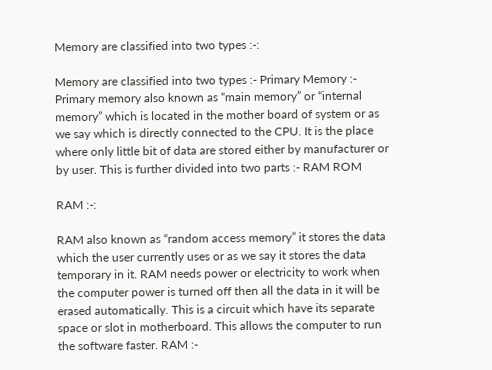Memory are classified into two types :-:

Memory are classified into two types :- Primary Memory :- Primary memory also known as “main memory” or “internal memory” which is located in the mother board of system or as we say which is directly connected to the CPU. It is the place where only little bit of data are stored either by manufacturer or by user. This is further divided into two parts :- RAM ROM

RAM :-:

RAM also known as “random access memory” it stores the data which the user currently uses or as we say it stores the data temporary in it. RAM needs power or electricity to work when the computer power is turned off then all the data in it will be erased automatically. This is a circuit which have its separate space or slot in motherboard. This allows the computer to run the software faster. RAM :-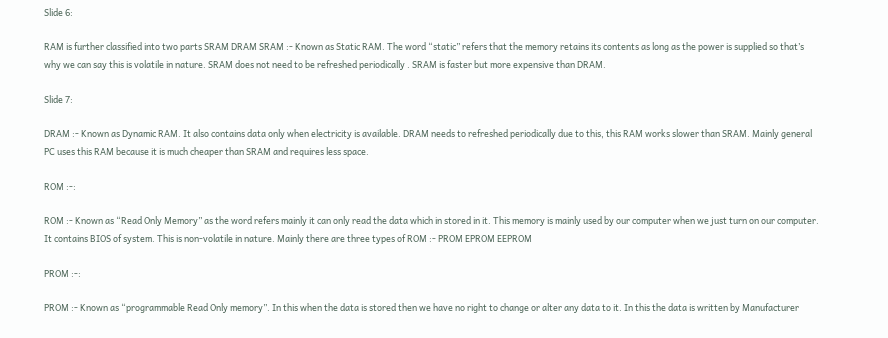Slide 6:

RAM is further classified into two parts SRAM DRAM SRAM :- Known as Static RAM. The word “static” refers that the memory retains its contents as long as the power is supplied so that’s why we can say this is volatile in nature. SRAM does not need to be refreshed periodically . SRAM is faster but more expensive than DRAM.

Slide 7:

DRAM :- Known as Dynamic RAM. It also contains data only when electricity is available. DRAM needs to refreshed periodically due to this, this RAM works slower than SRAM. Mainly general PC uses this RAM because it is much cheaper than SRAM and requires less space.

ROM :-:

ROM :- Known as “Read Only Memory” as the word refers mainly it can only read the data which in stored in it. This memory is mainly used by our computer when we just turn on our computer. It contains BIOS of system. This is non-volatile in nature. Mainly there are three types of ROM :- PROM EPROM EEPROM

PROM :-:

PROM :- Known as “programmable Read Only memory”. In this when the data is stored then we have no right to change or alter any data to it. In this the data is written by Manufacturer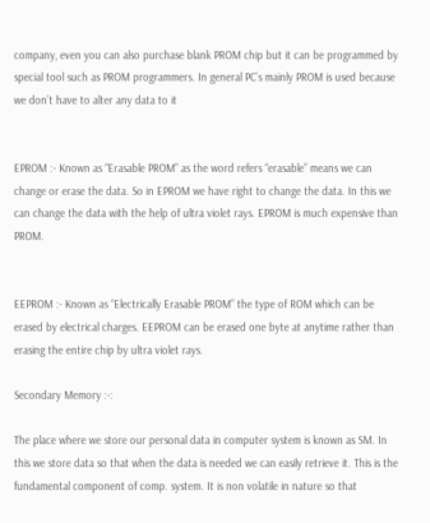company, even you can also purchase blank PROM chip but it can be programmed by special tool such as PROM programmers. In general PC’s mainly PROM is used because we don’t have to alter any data to it


EPROM :- Known as “Erasable PROM” as the word refers “erasable” means we can change or erase the data. So in EPROM we have right to change the data. In this we can change the data with the help of ultra violet rays. EPROM is much expensive than PROM.


EEPROM :- Known as “Electrically Erasable PROM” the type of ROM which can be erased by electrical charges. EEPROM can be erased one byte at anytime rather than erasing the entire chip by ultra violet rays.

Secondary Memory :-:

The place where we store our personal data in computer system is known as SM. In this we store data so that when the data is needed we can easily retrieve it. This is the fundamental component of comp. system. It is non volatile in nature so that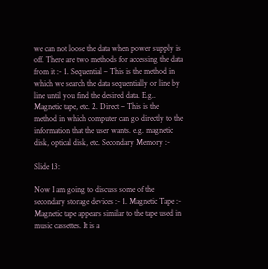we can not loose the data when power supply is off. There are two methods for accessing the data from it :- 1. Sequential – This is the method in which we search the data sequentially or line by line until you find the desired data. E.g.. Magnetic tape, etc. 2. Direct – This is the method in which computer can go directly to the information that the user wants. e.g. magnetic disk, optical disk, etc. Secondary Memory :-

Slide 13:

Now I am going to discuss some of the secondary storage devices :- 1. Magnetic Tape :- Magnetic tape appears similar to the tape used in music cassettes. It is a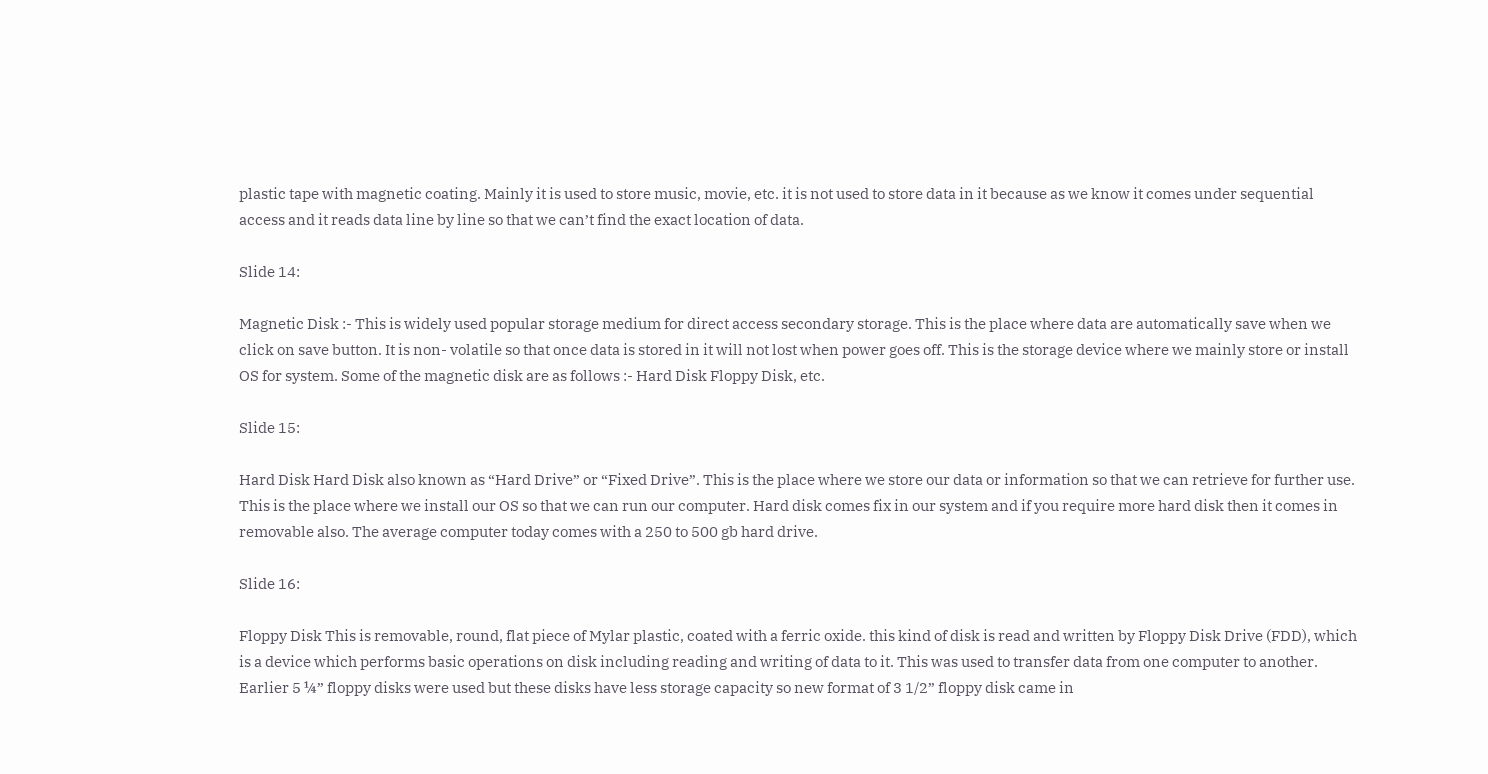plastic tape with magnetic coating. Mainly it is used to store music, movie, etc. it is not used to store data in it because as we know it comes under sequential access and it reads data line by line so that we can’t find the exact location of data.

Slide 14:

Magnetic Disk :- This is widely used popular storage medium for direct access secondary storage. This is the place where data are automatically save when we click on save button. It is non- volatile so that once data is stored in it will not lost when power goes off. This is the storage device where we mainly store or install OS for system. Some of the magnetic disk are as follows :- Hard Disk Floppy Disk, etc.

Slide 15:

Hard Disk Hard Disk also known as “Hard Drive” or “Fixed Drive”. This is the place where we store our data or information so that we can retrieve for further use. This is the place where we install our OS so that we can run our computer. Hard disk comes fix in our system and if you require more hard disk then it comes in removable also. The average computer today comes with a 250 to 500 gb hard drive.

Slide 16:

Floppy Disk This is removable, round, flat piece of Mylar plastic, coated with a ferric oxide. this kind of disk is read and written by Floppy Disk Drive (FDD), which is a device which performs basic operations on disk including reading and writing of data to it. This was used to transfer data from one computer to another. Earlier 5 ¼” floppy disks were used but these disks have less storage capacity so new format of 3 1/2” floppy disk came in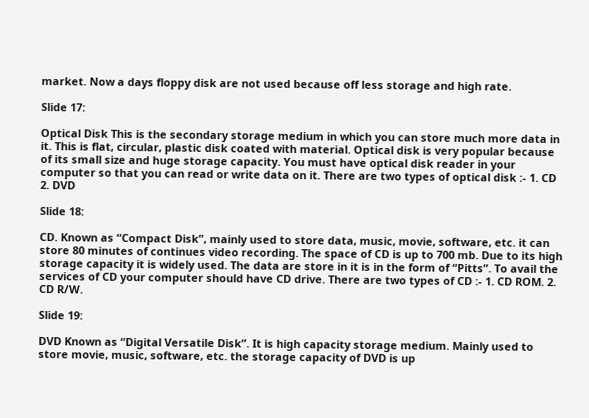market. Now a days floppy disk are not used because off less storage and high rate.

Slide 17:

Optical Disk This is the secondary storage medium in which you can store much more data in it. This is flat, circular, plastic disk coated with material. Optical disk is very popular because of its small size and huge storage capacity. You must have optical disk reader in your computer so that you can read or write data on it. There are two types of optical disk :- 1. CD 2. DVD

Slide 18:

CD. Known as “Compact Disk”, mainly used to store data, music, movie, software, etc. it can store 80 minutes of continues video recording. The space of CD is up to 700 mb. Due to its high storage capacity it is widely used. The data are store in it is in the form of “Pitts”. To avail the services of CD your computer should have CD drive. There are two types of CD :- 1. CD ROM. 2. CD R/W.

Slide 19:

DVD Known as “Digital Versatile Disk”. It is high capacity storage medium. Mainly used to store movie, music, software, etc. the storage capacity of DVD is up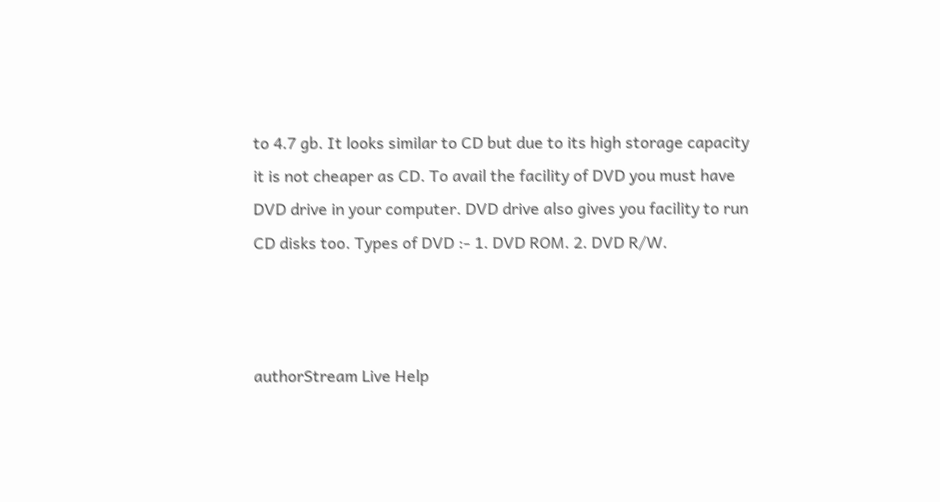to 4.7 gb. It looks similar to CD but due to its high storage capacity it is not cheaper as CD. To avail the facility of DVD you must have DVD drive in your computer. DVD drive also gives you facility to run CD disks too. Types of DVD :- 1. DVD ROM. 2. DVD R/W.



authorStream Live Help